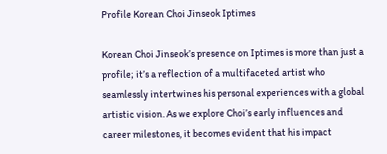Profile Korean Choi Jinseok Iptimes

Korean Choi Jinseok’s presence on Iptimes is more than just a profile; it’s a reflection of a multifaceted artist who seamlessly intertwines his personal experiences with a global artistic vision. As we explore Choi’s early influences and career milestones, it becomes evident that his impact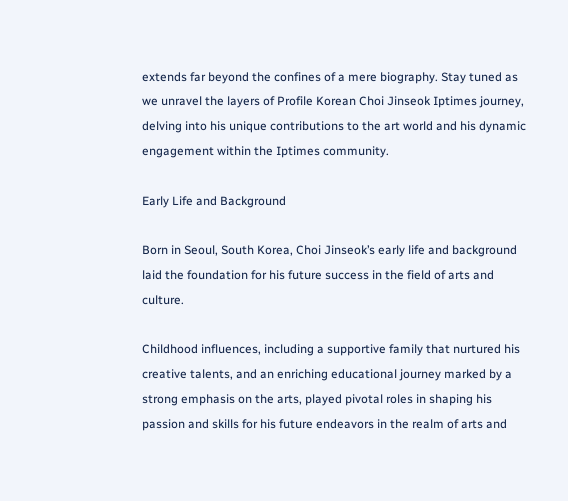extends far beyond the confines of a mere biography. Stay tuned as we unravel the layers of Profile Korean Choi Jinseok Iptimes journey, delving into his unique contributions to the art world and his dynamic engagement within the Iptimes community.

Early Life and Background

Born in Seoul, South Korea, Choi Jinseok’s early life and background laid the foundation for his future success in the field of arts and culture.

Childhood influences, including a supportive family that nurtured his creative talents, and an enriching educational journey marked by a strong emphasis on the arts, played pivotal roles in shaping his passion and skills for his future endeavors in the realm of arts and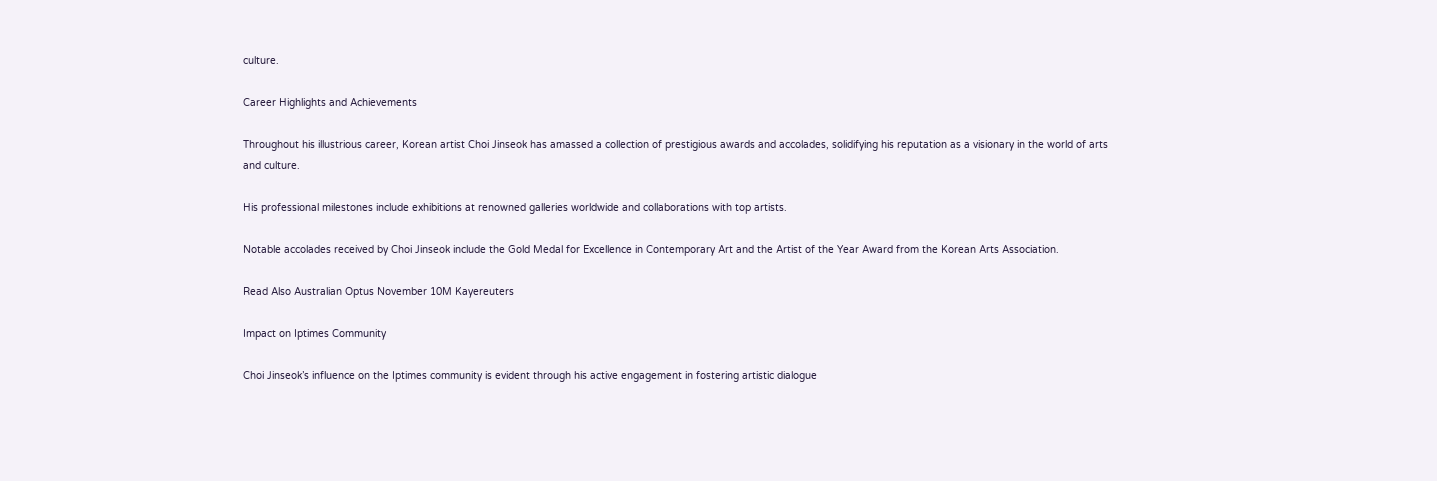culture.

Career Highlights and Achievements

Throughout his illustrious career, Korean artist Choi Jinseok has amassed a collection of prestigious awards and accolades, solidifying his reputation as a visionary in the world of arts and culture.

His professional milestones include exhibitions at renowned galleries worldwide and collaborations with top artists.

Notable accolades received by Choi Jinseok include the Gold Medal for Excellence in Contemporary Art and the Artist of the Year Award from the Korean Arts Association.

Read Also Australian Optus November 10M Kayereuters

Impact on Iptimes Community

Choi Jinseok’s influence on the Iptimes community is evident through his active engagement in fostering artistic dialogue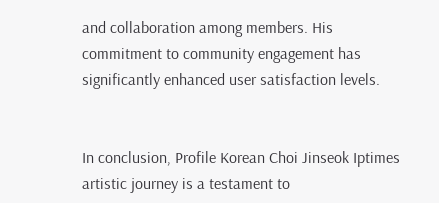and collaboration among members. His commitment to community engagement has significantly enhanced user satisfaction levels.


In conclusion, Profile Korean Choi Jinseok Iptimes artistic journey is a testament to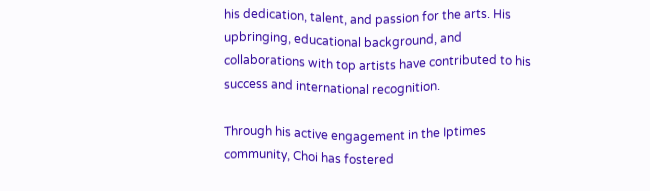his dedication, talent, and passion for the arts. His upbringing, educational background, and collaborations with top artists have contributed to his success and international recognition.

Through his active engagement in the Iptimes community, Choi has fostered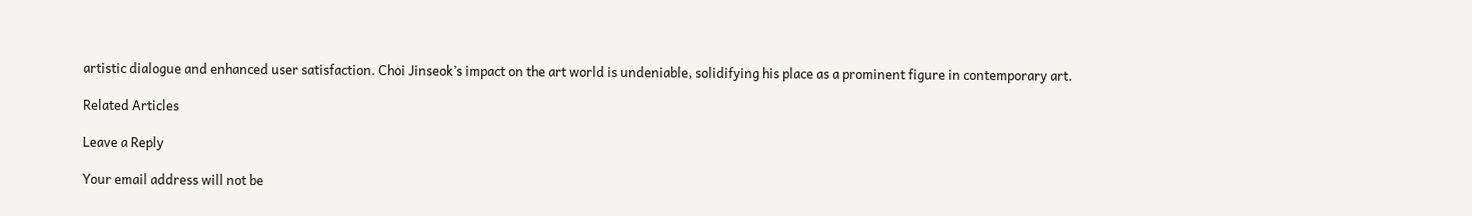artistic dialogue and enhanced user satisfaction. Choi Jinseok’s impact on the art world is undeniable, solidifying his place as a prominent figure in contemporary art.

Related Articles

Leave a Reply

Your email address will not be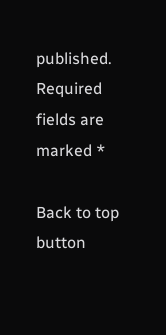published. Required fields are marked *

Back to top button